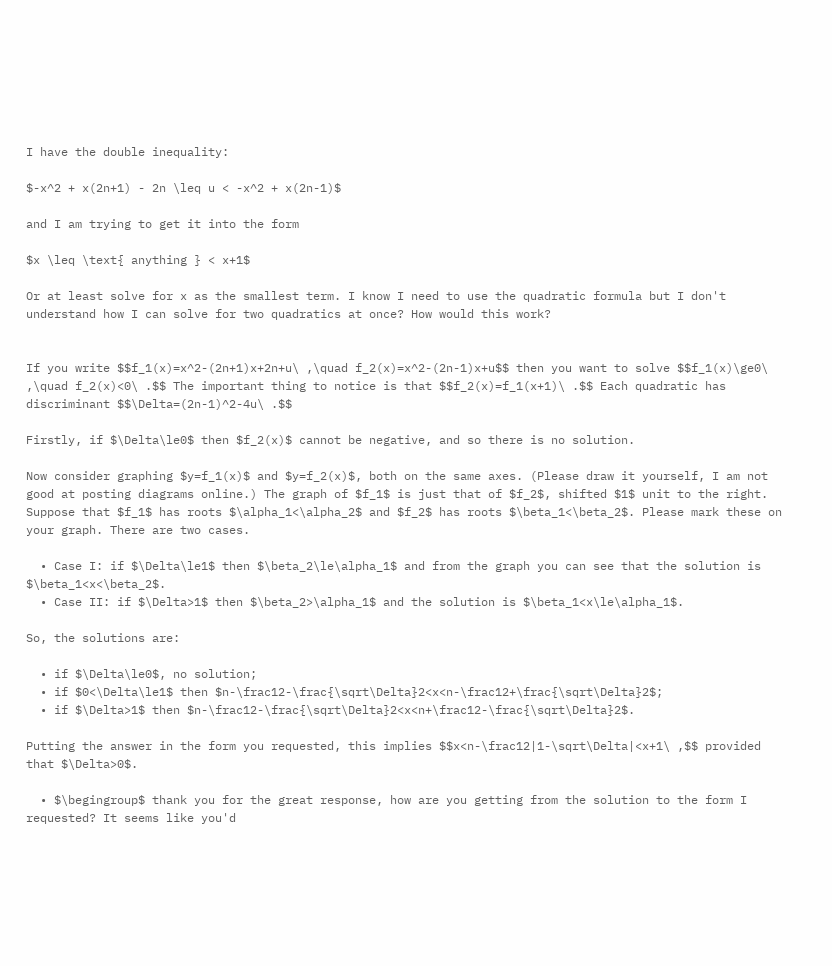I have the double inequality:

$-x^2 + x(2n+1) - 2n \leq u < -x^2 + x(2n-1)$

and I am trying to get it into the form

$x \leq \text{ anything } < x+1$

Or at least solve for x as the smallest term. I know I need to use the quadratic formula but I don't understand how I can solve for two quadratics at once? How would this work?


If you write $$f_1(x)=x^2-(2n+1)x+2n+u\ ,\quad f_2(x)=x^2-(2n-1)x+u$$ then you want to solve $$f_1(x)\ge0\ ,\quad f_2(x)<0\ .$$ The important thing to notice is that $$f_2(x)=f_1(x+1)\ .$$ Each quadratic has discriminant $$\Delta=(2n-1)^2-4u\ .$$

Firstly, if $\Delta\le0$ then $f_2(x)$ cannot be negative, and so there is no solution.

Now consider graphing $y=f_1(x)$ and $y=f_2(x)$, both on the same axes. (Please draw it yourself, I am not good at posting diagrams online.) The graph of $f_1$ is just that of $f_2$, shifted $1$ unit to the right. Suppose that $f_1$ has roots $\alpha_1<\alpha_2$ and $f_2$ has roots $\beta_1<\beta_2$. Please mark these on your graph. There are two cases.

  • Case I: if $\Delta\le1$ then $\beta_2\le\alpha_1$ and from the graph you can see that the solution is $\beta_1<x<\beta_2$.
  • Case II: if $\Delta>1$ then $\beta_2>\alpha_1$ and the solution is $\beta_1<x\le\alpha_1$.

So, the solutions are:

  • if $\Delta\le0$, no solution;
  • if $0<\Delta\le1$ then $n-\frac12-\frac{\sqrt\Delta}2<x<n-\frac12+\frac{\sqrt\Delta}2$;
  • if $\Delta>1$ then $n-\frac12-\frac{\sqrt\Delta}2<x<n+\frac12-\frac{\sqrt\Delta}2$.

Putting the answer in the form you requested, this implies $$x<n-\frac12|1-\sqrt\Delta|<x+1\ ,$$ provided that $\Delta>0$.

  • $\begingroup$ thank you for the great response, how are you getting from the solution to the form I requested? It seems like you'd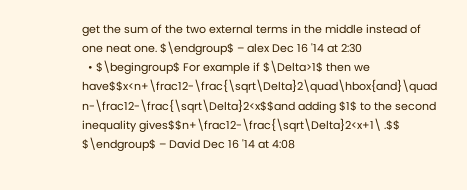get the sum of the two external terms in the middle instead of one neat one. $\endgroup$ – alex Dec 16 '14 at 2:30
  • $\begingroup$ For example if $\Delta>1$ then we have$$x<n+\frac12-\frac{\sqrt\Delta}2\quad\hbox{and}\quad n-\frac12-\frac{\sqrt\Delta}2<x$$and adding $1$ to the second inequality gives$$n+\frac12-\frac{\sqrt\Delta}2<x+1\ .$$ $\endgroup$ – David Dec 16 '14 at 4:08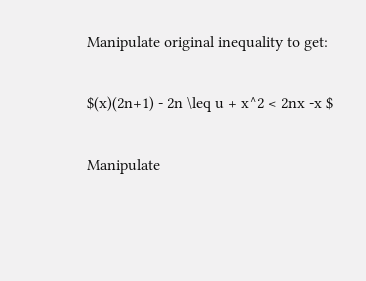Manipulate original inequality to get:

$(x)(2n+1) - 2n \leq u + x^2 < 2nx -x $

Manipulate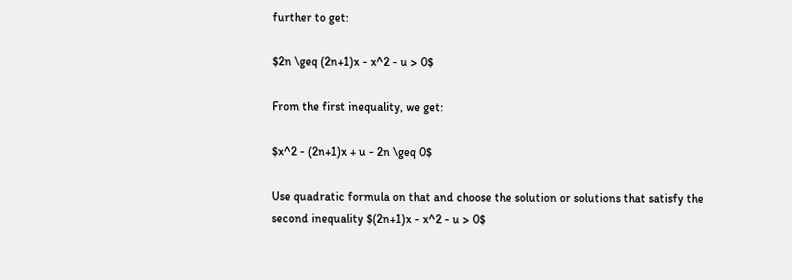further to get:

$2n \geq (2n+1)x - x^2 - u > 0$

From the first inequality, we get:

$x^2 - (2n+1)x + u - 2n \geq 0$

Use quadratic formula on that and choose the solution or solutions that satisfy the second inequality $(2n+1)x - x^2 - u > 0$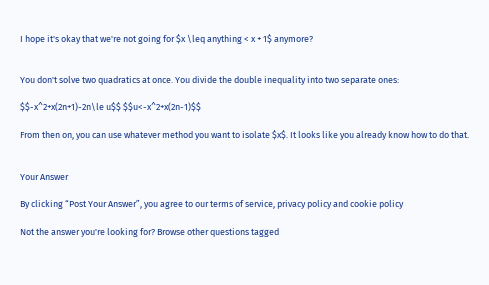I hope it's okay that we're not going for $x \leq anything < x + 1$ anymore?


You don't solve two quadratics at once. You divide the double inequality into two separate ones:

$$-x^2+x(2n+1)-2n\le u$$ $$u<-x^2+x(2n-1)$$

From then on, you can use whatever method you want to isolate $x$. It looks like you already know how to do that.


Your Answer

By clicking “Post Your Answer”, you agree to our terms of service, privacy policy and cookie policy

Not the answer you're looking for? Browse other questions tagged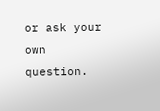or ask your own question.